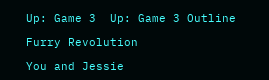Up: Game 3  Up: Game 3 Outline

Furry Revolution

You and Jessie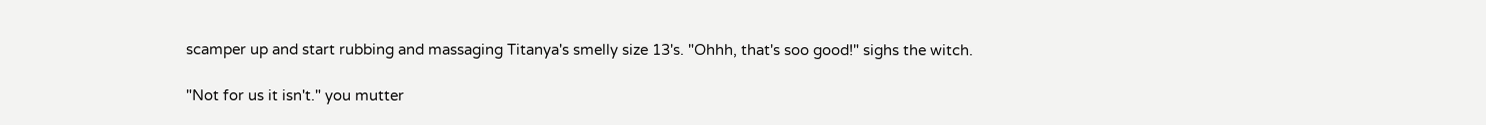scamper up and start rubbing and massaging Titanya's smelly size 13's. "Ohhh, that's soo good!" sighs the witch.

"Not for us it isn't." you mutter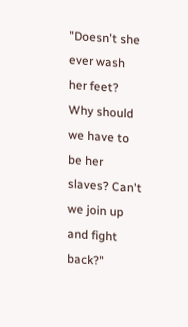"Doesn't she ever wash her feet? Why should we have to be her slaves? Can't we join up and fight back?"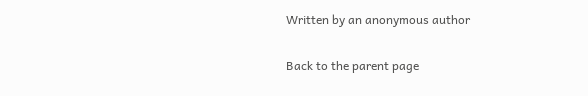Written by an anonymous author

Back to the parent page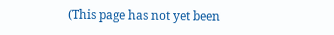(This page has not yet been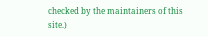checked by the maintainers of this site.)